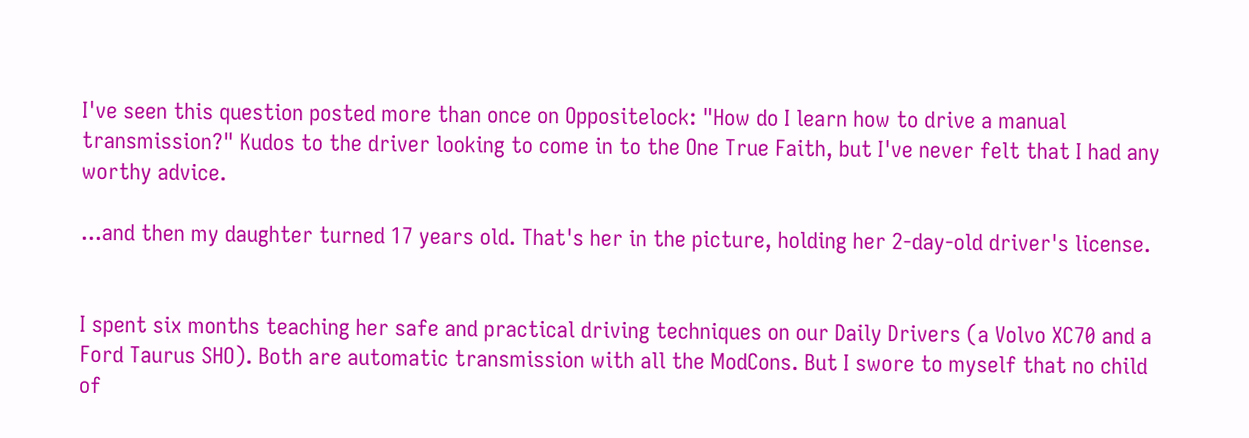I've seen this question posted more than once on Oppositelock: "How do I learn how to drive a manual transmission?" Kudos to the driver looking to come in to the One True Faith, but I've never felt that I had any worthy advice.

...and then my daughter turned 17 years old. That's her in the picture, holding her 2-day-old driver's license.


I spent six months teaching her safe and practical driving techniques on our Daily Drivers (a Volvo XC70 and a Ford Taurus SHO). Both are automatic transmission with all the ModCons. But I swore to myself that no child of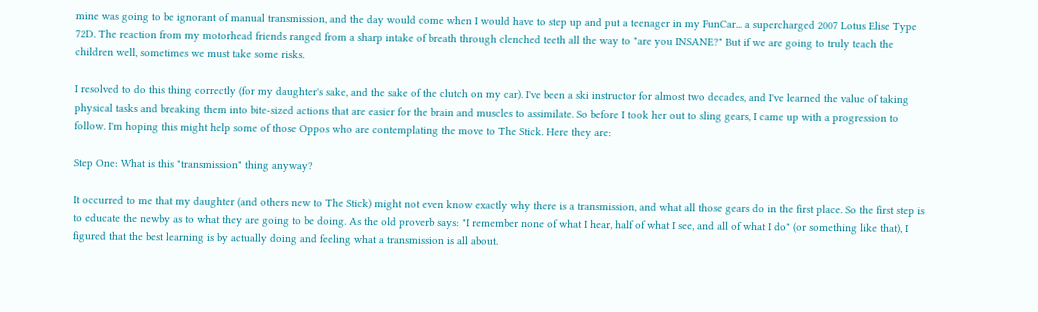mine was going to be ignorant of manual transmission, and the day would come when I would have to step up and put a teenager in my FunCar... a supercharged 2007 Lotus Elise Type 72D. The reaction from my motorhead friends ranged from a sharp intake of breath through clenched teeth all the way to "are you INSANE?" But if we are going to truly teach the children well, sometimes we must take some risks.

I resolved to do this thing correctly (for my daughter's sake, and the sake of the clutch on my car). I've been a ski instructor for almost two decades, and I've learned the value of taking physical tasks and breaking them into bite-sized actions that are easier for the brain and muscles to assimilate. So before I took her out to sling gears, I came up with a progression to follow. I'm hoping this might help some of those Oppos who are contemplating the move to The Stick. Here they are:

Step One: What is this "transmission" thing anyway?

It occurred to me that my daughter (and others new to The Stick) might not even know exactly why there is a transmission, and what all those gears do in the first place. So the first step is to educate the newby as to what they are going to be doing. As the old proverb says: "I remember none of what I hear, half of what I see, and all of what I do" (or something like that), I figured that the best learning is by actually doing and feeling what a transmission is all about.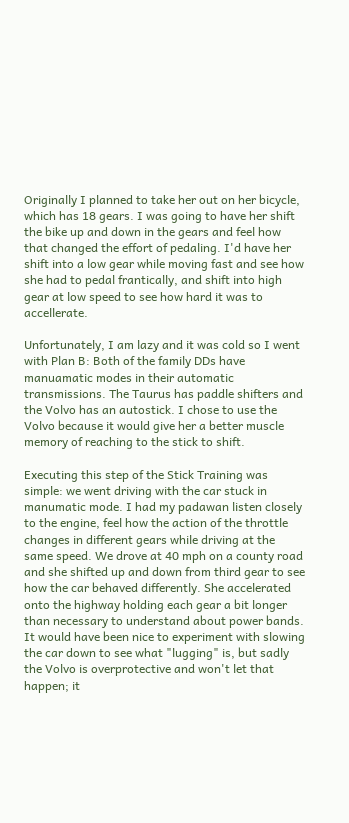Originally I planned to take her out on her bicycle, which has 18 gears. I was going to have her shift the bike up and down in the gears and feel how that changed the effort of pedaling. I'd have her shift into a low gear while moving fast and see how she had to pedal frantically, and shift into high gear at low speed to see how hard it was to accellerate.

Unfortunately, I am lazy and it was cold so I went with Plan B: Both of the family DDs have manuamatic modes in their automatic transmissions. The Taurus has paddle shifters and the Volvo has an autostick. I chose to use the Volvo because it would give her a better muscle memory of reaching to the stick to shift.

Executing this step of the Stick Training was simple: we went driving with the car stuck in manumatic mode. I had my padawan listen closely to the engine, feel how the action of the throttle changes in different gears while driving at the same speed. We drove at 40 mph on a county road and she shifted up and down from third gear to see how the car behaved differently. She accelerated onto the highway holding each gear a bit longer than necessary to understand about power bands. It would have been nice to experiment with slowing the car down to see what "lugging" is, but sadly the Volvo is overprotective and won't let that happen; it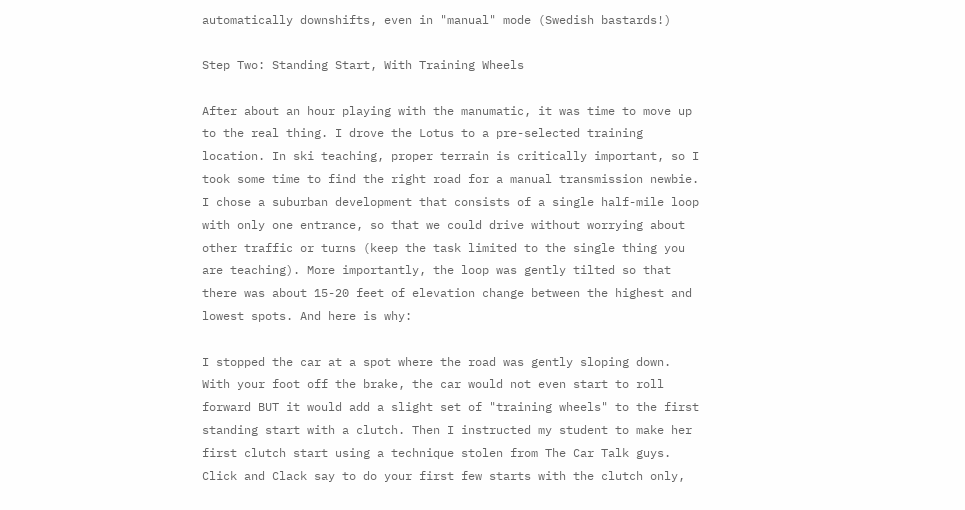automatically downshifts, even in "manual" mode (Swedish bastards!)

Step Two: Standing Start, With Training Wheels

After about an hour playing with the manumatic, it was time to move up to the real thing. I drove the Lotus to a pre-selected training location. In ski teaching, proper terrain is critically important, so I took some time to find the right road for a manual transmission newbie. I chose a suburban development that consists of a single half-mile loop with only one entrance, so that we could drive without worrying about other traffic or turns (keep the task limited to the single thing you are teaching). More importantly, the loop was gently tilted so that there was about 15-20 feet of elevation change between the highest and lowest spots. And here is why:

I stopped the car at a spot where the road was gently sloping down. With your foot off the brake, the car would not even start to roll forward BUT it would add a slight set of "training wheels" to the first standing start with a clutch. Then I instructed my student to make her first clutch start using a technique stolen from The Car Talk guys. Click and Clack say to do your first few starts with the clutch only,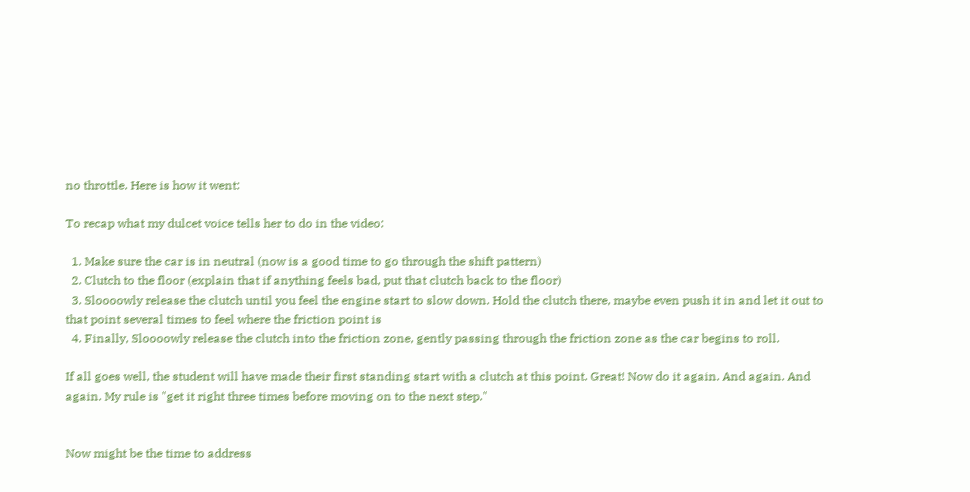no throttle. Here is how it went:

To recap what my dulcet voice tells her to do in the video:

  1. Make sure the car is in neutral (now is a good time to go through the shift pattern)
  2. Clutch to the floor (explain that if anything feels bad, put that clutch back to the floor)
  3. Sloooowly release the clutch until you feel the engine start to slow down. Hold the clutch there, maybe even push it in and let it out to that point several times to feel where the friction point is
  4. Finally, Sloooowly release the clutch into the friction zone, gently passing through the friction zone as the car begins to roll.

If all goes well, the student will have made their first standing start with a clutch at this point. Great! Now do it again. And again. And again. My rule is "get it right three times before moving on to the next step."


Now might be the time to address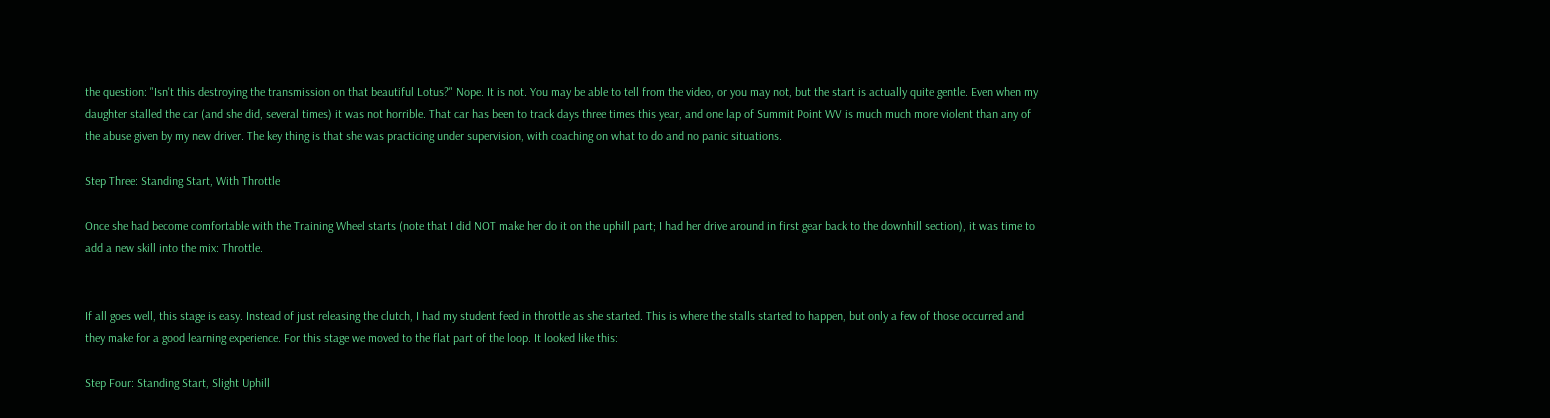the question: "Isn't this destroying the transmission on that beautiful Lotus?" Nope. It is not. You may be able to tell from the video, or you may not, but the start is actually quite gentle. Even when my daughter stalled the car (and she did, several times) it was not horrible. That car has been to track days three times this year, and one lap of Summit Point WV is much much more violent than any of the abuse given by my new driver. The key thing is that she was practicing under supervision, with coaching on what to do and no panic situations.

Step Three: Standing Start, With Throttle

Once she had become comfortable with the Training Wheel starts (note that I did NOT make her do it on the uphill part; I had her drive around in first gear back to the downhill section), it was time to add a new skill into the mix: Throttle.


If all goes well, this stage is easy. Instead of just releasing the clutch, I had my student feed in throttle as she started. This is where the stalls started to happen, but only a few of those occurred and they make for a good learning experience. For this stage we moved to the flat part of the loop. It looked like this:

Step Four: Standing Start, Slight Uphill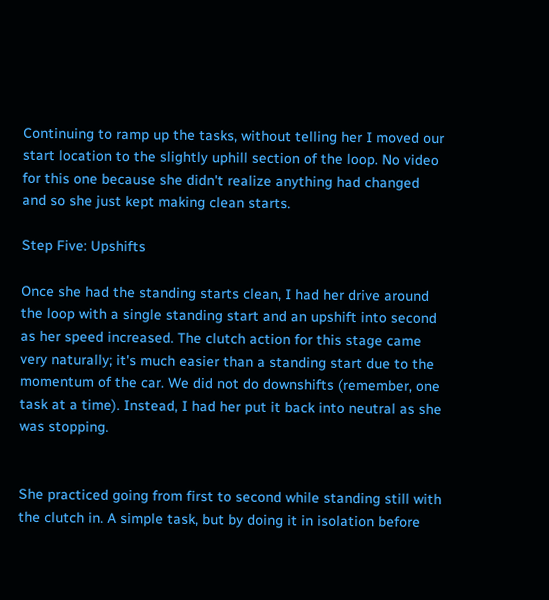Continuing to ramp up the tasks, without telling her I moved our start location to the slightly uphill section of the loop. No video for this one because she didn't realize anything had changed and so she just kept making clean starts.

Step Five: Upshifts

Once she had the standing starts clean, I had her drive around the loop with a single standing start and an upshift into second as her speed increased. The clutch action for this stage came very naturally; it's much easier than a standing start due to the momentum of the car. We did not do downshifts (remember, one task at a time). Instead, I had her put it back into neutral as she was stopping.


She practiced going from first to second while standing still with the clutch in. A simple task, but by doing it in isolation before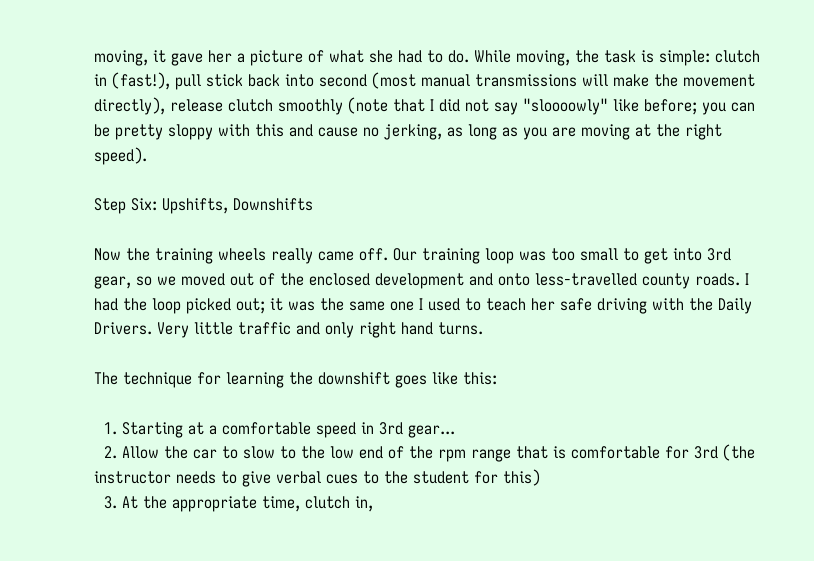moving, it gave her a picture of what she had to do. While moving, the task is simple: clutch in (fast!), pull stick back into second (most manual transmissions will make the movement directly), release clutch smoothly (note that I did not say "sloooowly" like before; you can be pretty sloppy with this and cause no jerking, as long as you are moving at the right speed).

Step Six: Upshifts, Downshifts

Now the training wheels really came off. Our training loop was too small to get into 3rd gear, so we moved out of the enclosed development and onto less-travelled county roads. I had the loop picked out; it was the same one I used to teach her safe driving with the Daily Drivers. Very little traffic and only right hand turns.

The technique for learning the downshift goes like this:

  1. Starting at a comfortable speed in 3rd gear...
  2. Allow the car to slow to the low end of the rpm range that is comfortable for 3rd (the instructor needs to give verbal cues to the student for this)
  3. At the appropriate time, clutch in,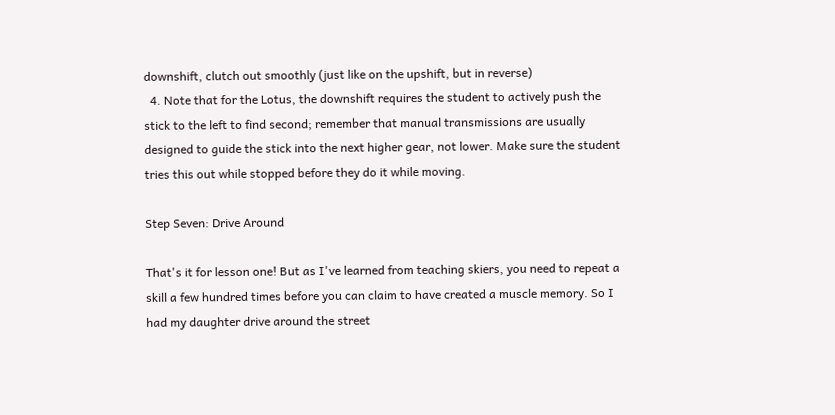downshift, clutch out smoothly (just like on the upshift, but in reverse)
  4. Note that for the Lotus, the downshift requires the student to actively push the stick to the left to find second; remember that manual transmissions are usually designed to guide the stick into the next higher gear, not lower. Make sure the student tries this out while stopped before they do it while moving.

Step Seven: Drive Around

That's it for lesson one! But as I've learned from teaching skiers, you need to repeat a skill a few hundred times before you can claim to have created a muscle memory. So I had my daughter drive around the street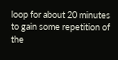loop for about 20 minutes to gain some repetition of the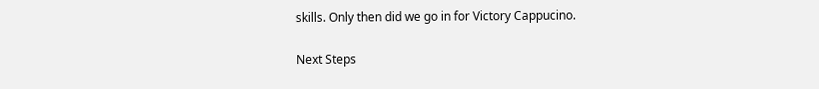skills. Only then did we go in for Victory Cappucino.

Next Steps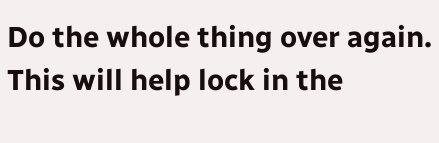Do the whole thing over again. This will help lock in the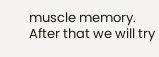muscle memory. After that we will try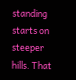standing starts on steeper hills. That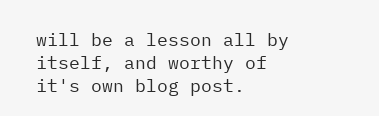will be a lesson all by itself, and worthy of it's own blog post.